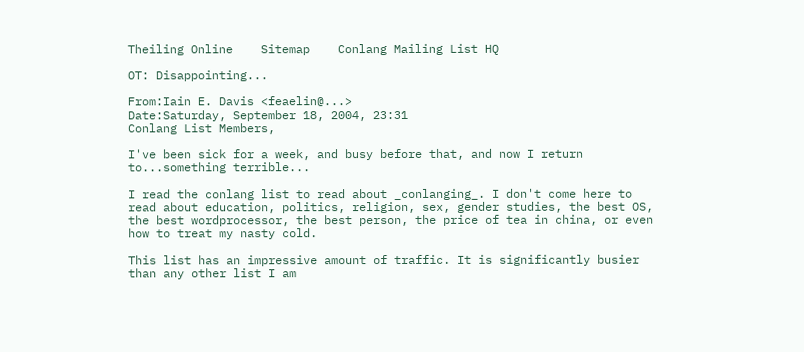Theiling Online    Sitemap    Conlang Mailing List HQ

OT: Disappointing...

From:Iain E. Davis <feaelin@...>
Date:Saturday, September 18, 2004, 23:31
Conlang List Members,

I've been sick for a week, and busy before that, and now I return
to...something terrible...

I read the conlang list to read about _conlanging_. I don't come here to
read about education, politics, religion, sex, gender studies, the best OS,
the best wordprocessor, the best person, the price of tea in china, or even
how to treat my nasty cold.

This list has an impressive amount of traffic. It is significantly busier
than any other list I am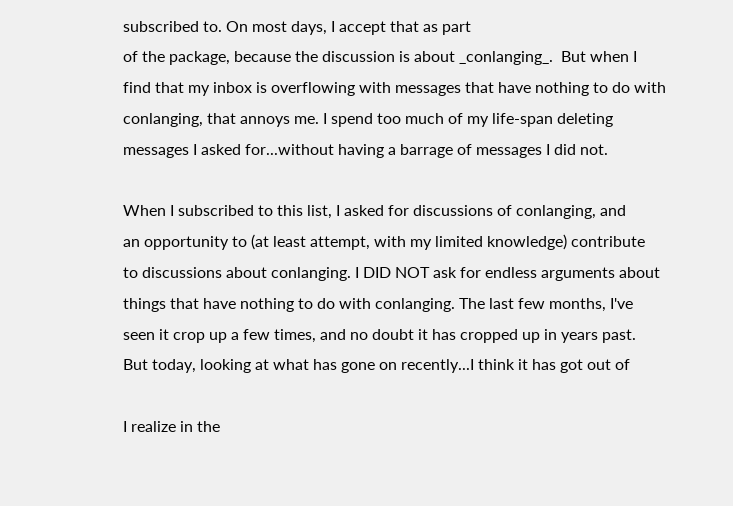subscribed to. On most days, I accept that as part
of the package, because the discussion is about _conlanging_.  But when I
find that my inbox is overflowing with messages that have nothing to do with
conlanging, that annoys me. I spend too much of my life-span deleting
messages I asked for...without having a barrage of messages I did not.

When I subscribed to this list, I asked for discussions of conlanging, and
an opportunity to (at least attempt, with my limited knowledge) contribute
to discussions about conlanging. I DID NOT ask for endless arguments about
things that have nothing to do with conlanging. The last few months, I've
seen it crop up a few times, and no doubt it has cropped up in years past.
But today, looking at what has gone on recently...I think it has got out of

I realize in the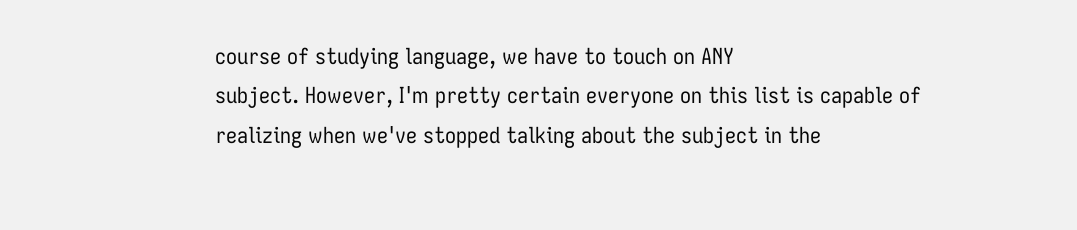course of studying language, we have to touch on ANY
subject. However, I'm pretty certain everyone on this list is capable of
realizing when we've stopped talking about the subject in the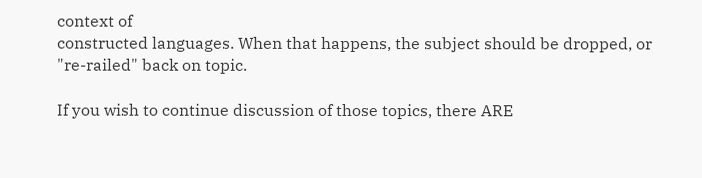context of
constructed languages. When that happens, the subject should be dropped, or
"re-railed" back on topic.

If you wish to continue discussion of those topics, there ARE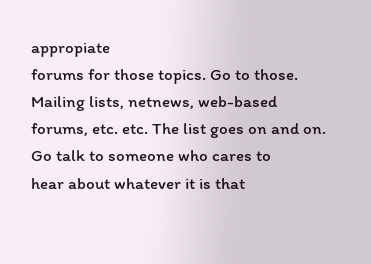appropiate
forums for those topics. Go to those. Mailing lists, netnews, web-based
forums, etc. etc. The list goes on and on. Go talk to someone who cares to
hear about whatever it is that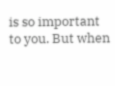is so important to you. But when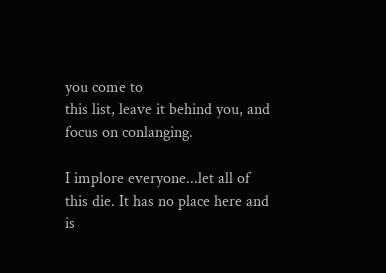you come to
this list, leave it behind you, and focus on conlanging.

I implore everyone...let all of this die. It has no place here and is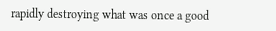rapidly destroying what was once a good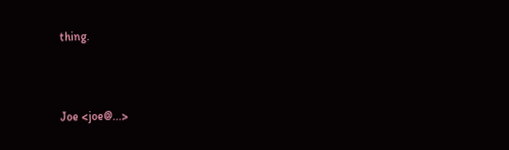thing.



Joe <joe@...>